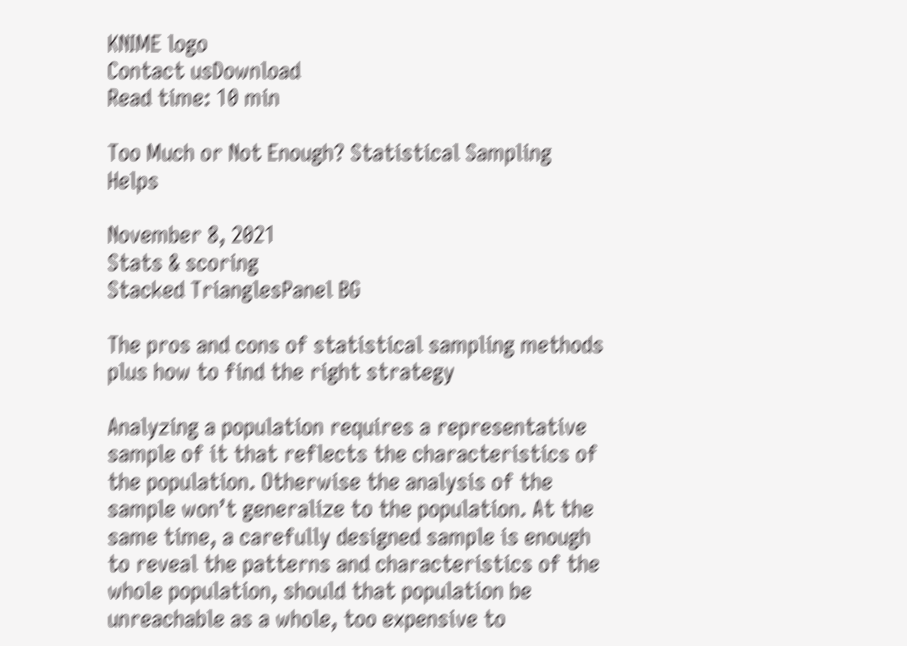KNIME logo
Contact usDownload
Read time: 10 min

Too Much or Not Enough? Statistical Sampling Helps

November 8, 2021
Stats & scoring
Stacked TrianglesPanel BG

The pros and cons of statistical sampling methods plus how to find the right strategy

Analyzing a population requires a representative sample of it that reflects the characteristics of the population. Otherwise the analysis of the sample won’t generalize to the population. At the same time, a carefully designed sample is enough to reveal the patterns and characteristics of the whole population, should that population be unreachable as a whole, too expensive to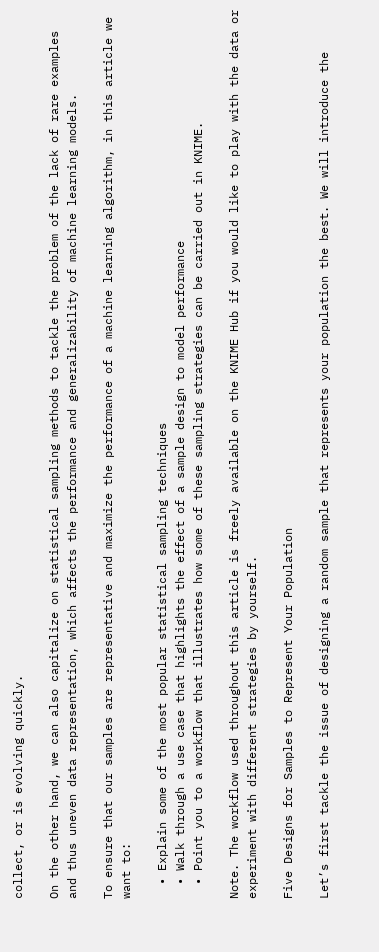collect, or is evolving quickly.

On the other hand, we can also capitalize on statistical sampling methods to tackle the problem of the lack of rare examples and thus uneven data representation, which affects the performance and generalizability of machine learning models.

To ensure that our samples are representative and maximize the performance of a machine learning algorithm, in this article we want to:

  • Explain some of the most popular statistical sampling techniques
  • Walk through a use case that highlights the effect of a sample design to model performance
  • Point you to a workflow that illustrates how some of these sampling strategies can be carried out in KNIME.

Note. The workflow used throughout this article is freely available on the KNIME Hub if you would like to play with the data or experiment with different strategies by yourself.

Five Designs for Samples to Represent Your Population

Let’s first tackle the issue of designing a random sample that represents your population the best. We will introduce the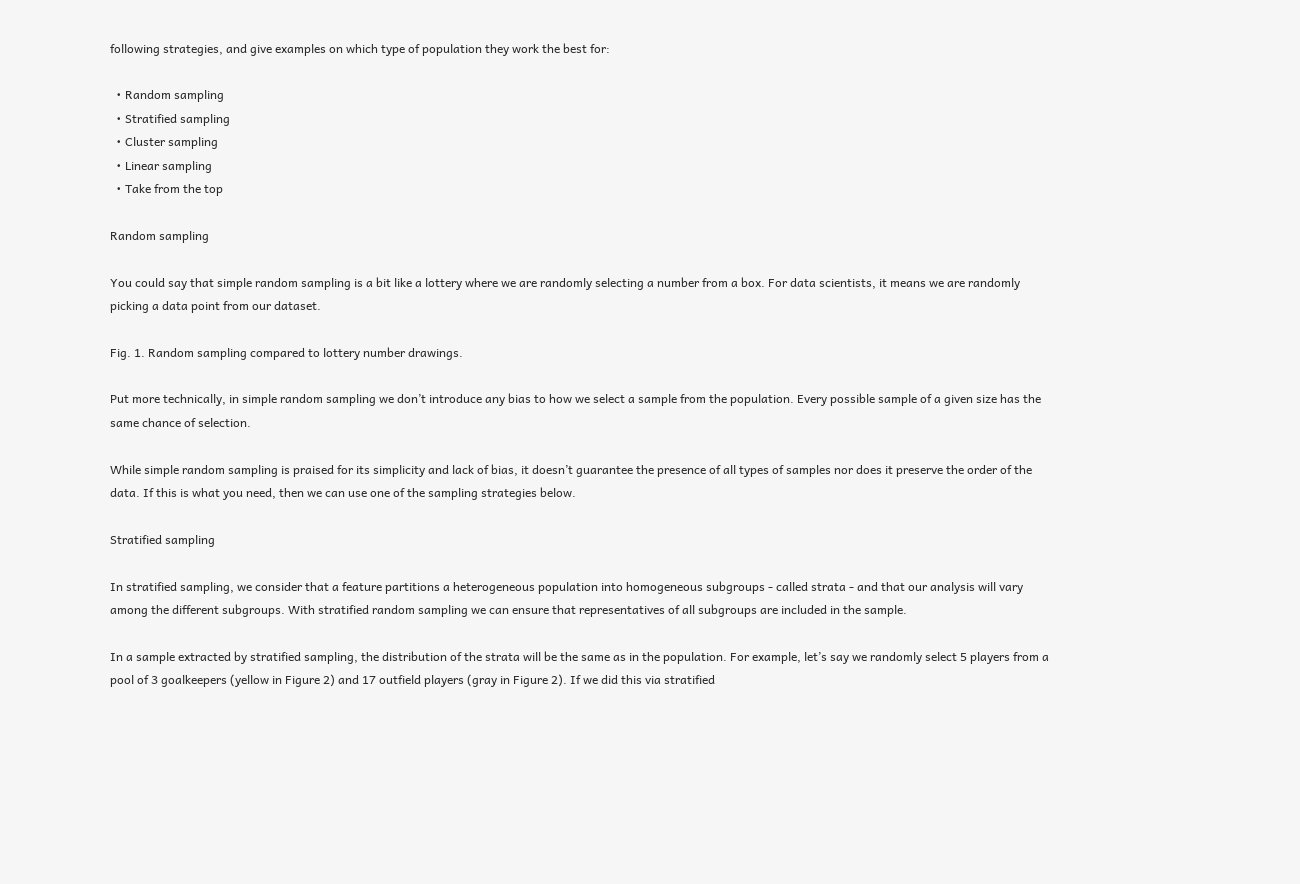following strategies, and give examples on which type of population they work the best for:

  • Random sampling
  • Stratified sampling
  • Cluster sampling
  • Linear sampling
  • Take from the top

Random sampling

You could say that simple random sampling is a bit like a lottery where we are randomly selecting a number from a box. For data scientists, it means we are randomly picking a data point from our dataset.

Fig. 1. Random sampling compared to lottery number drawings.

Put more technically, in simple random sampling we don’t introduce any bias to how we select a sample from the population. Every possible sample of a given size has the same chance of selection.

While simple random sampling is praised for its simplicity and lack of bias, it doesn’t guarantee the presence of all types of samples nor does it preserve the order of the data. If this is what you need, then we can use one of the sampling strategies below.

Stratified sampling

In stratified sampling, we consider that a feature partitions a heterogeneous population into homogeneous subgroups - called strata - and that our analysis will vary among the different subgroups. With stratified random sampling we can ensure that representatives of all subgroups are included in the sample.

In a sample extracted by stratified sampling, the distribution of the strata will be the same as in the population. For example, let’s say we randomly select 5 players from a pool of 3 goalkeepers (yellow in Figure 2) and 17 outfield players (gray in Figure 2). If we did this via stratified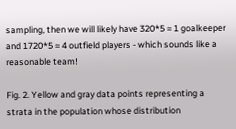sampling, then we will likely have 320*5 ≈ 1 goalkeeper and 1720*5 ≈ 4 outfield players - which sounds like a reasonable team!

Fig. 2. Yellow and gray data points representing a strata in the population whose distribution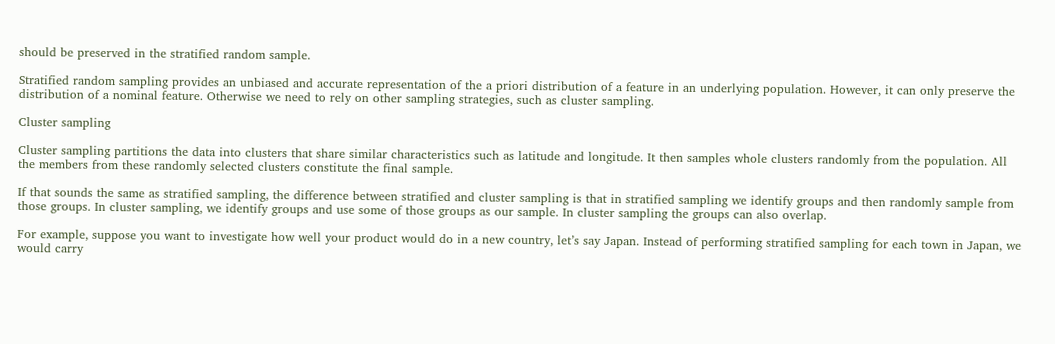should be preserved in the stratified random sample.

Stratified random sampling provides an unbiased and accurate representation of the a priori distribution of a feature in an underlying population. However, it can only preserve the distribution of a nominal feature. Otherwise we need to rely on other sampling strategies, such as cluster sampling.

Cluster sampling

Cluster sampling partitions the data into clusters that share similar characteristics such as latitude and longitude. It then samples whole clusters randomly from the population. All the members from these randomly selected clusters constitute the final sample.

If that sounds the same as stratified sampling, the difference between stratified and cluster sampling is that in stratified sampling we identify groups and then randomly sample from those groups. In cluster sampling, we identify groups and use some of those groups as our sample. In cluster sampling the groups can also overlap.

For example, suppose you want to investigate how well your product would do in a new country, let’s say Japan. Instead of performing stratified sampling for each town in Japan, we would carry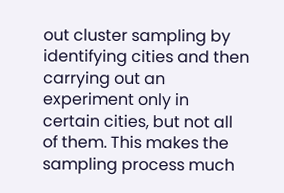out cluster sampling by identifying cities and then carrying out an experiment only in certain cities, but not all of them. This makes the sampling process much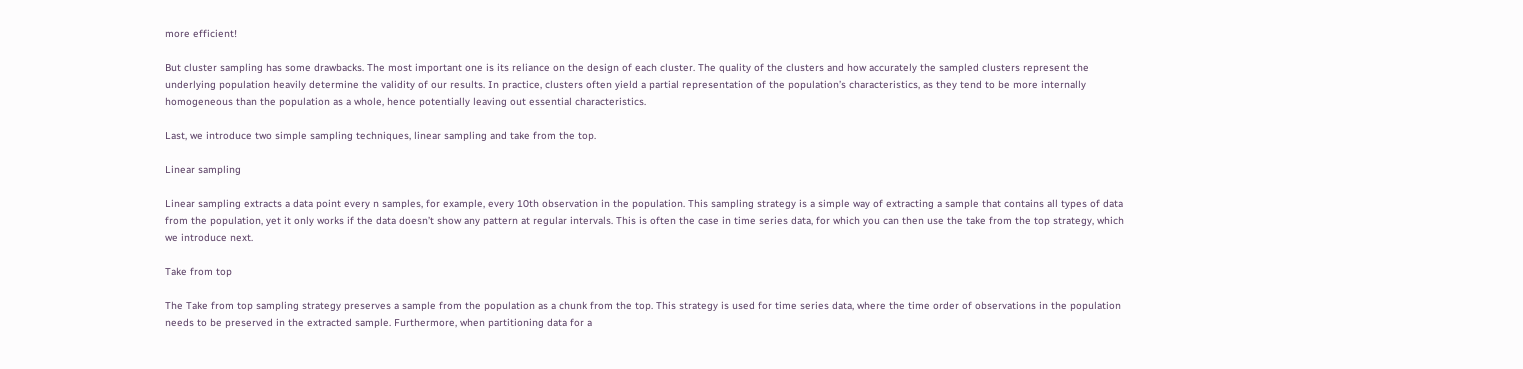more efficient!

But cluster sampling has some drawbacks. The most important one is its reliance on the design of each cluster. The quality of the clusters and how accurately the sampled clusters represent the underlying population heavily determine the validity of our results. In practice, clusters often yield a partial representation of the population’s characteristics, as they tend to be more internally homogeneous than the population as a whole, hence potentially leaving out essential characteristics.

Last, we introduce two simple sampling techniques, linear sampling and take from the top.

Linear sampling

Linear sampling extracts a data point every n samples, for example, every 10th observation in the population. This sampling strategy is a simple way of extracting a sample that contains all types of data from the population, yet it only works if the data doesn’t show any pattern at regular intervals. This is often the case in time series data, for which you can then use the take from the top strategy, which we introduce next.

Take from top

The Take from top sampling strategy preserves a sample from the population as a chunk from the top. This strategy is used for time series data, where the time order of observations in the population needs to be preserved in the extracted sample. Furthermore, when partitioning data for a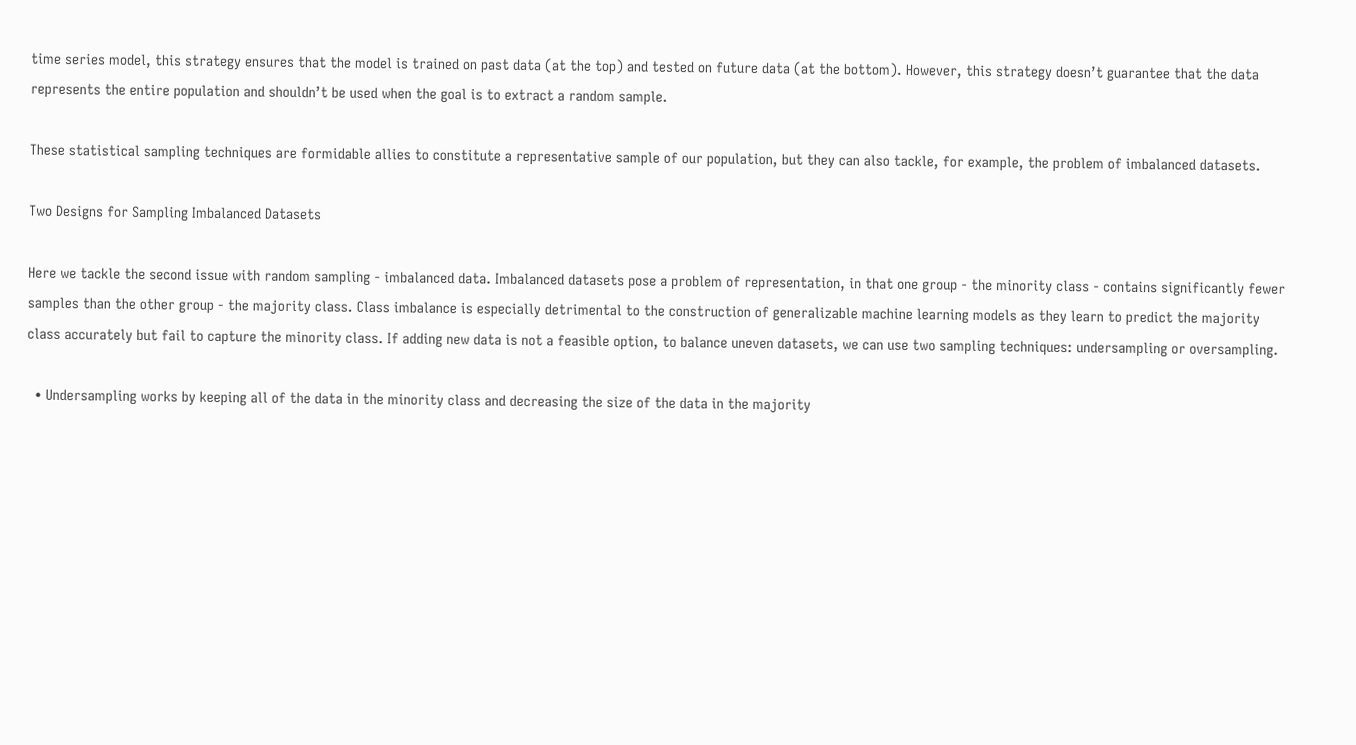time series model, this strategy ensures that the model is trained on past data (at the top) and tested on future data (at the bottom). However, this strategy doesn’t guarantee that the data represents the entire population and shouldn’t be used when the goal is to extract a random sample.

These statistical sampling techniques are formidable allies to constitute a representative sample of our population, but they can also tackle, for example, the problem of imbalanced datasets.

Two Designs for Sampling Imbalanced Datasets

Here we tackle the second issue with random sampling - imbalanced data. Imbalanced datasets pose a problem of representation, in that one group - the minority class - contains significantly fewer samples than the other group - the majority class. Class imbalance is especially detrimental to the construction of generalizable machine learning models as they learn to predict the majority class accurately but fail to capture the minority class. If adding new data is not a feasible option, to balance uneven datasets, we can use two sampling techniques: undersampling or oversampling.

  • Undersampling works by keeping all of the data in the minority class and decreasing the size of the data in the majority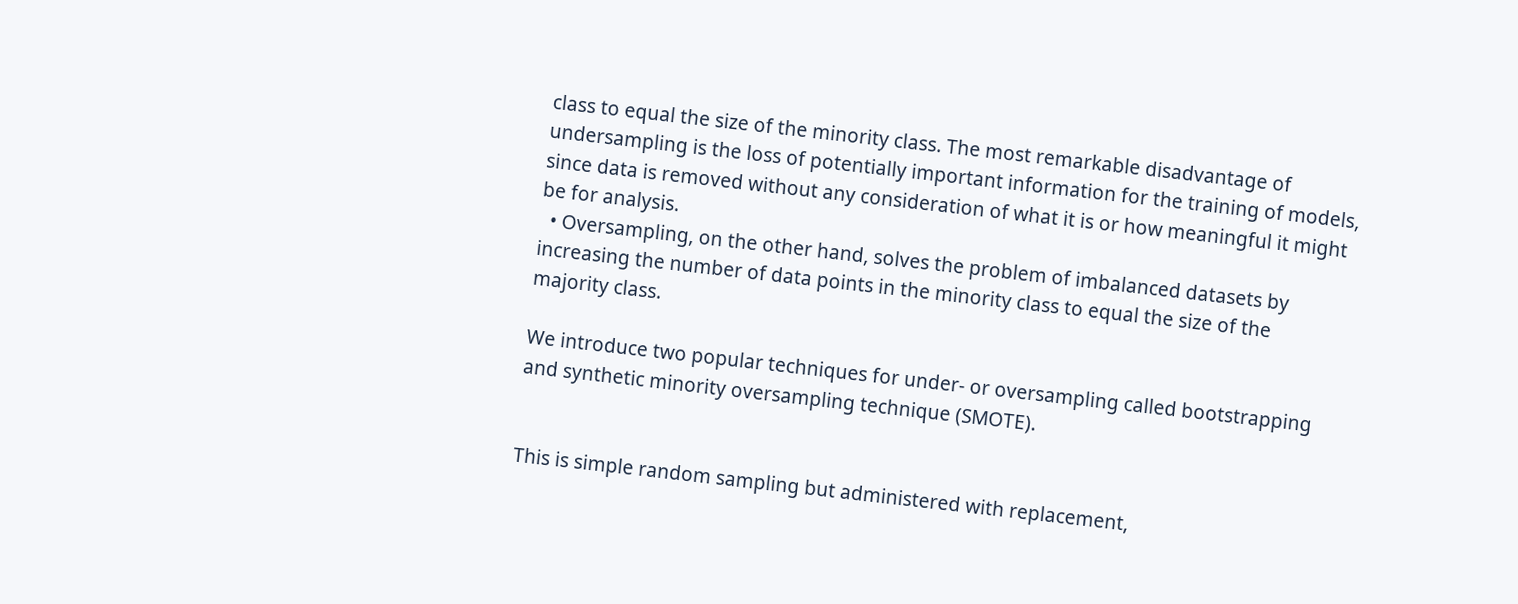class to equal the size of the minority class. The most remarkable disadvantage of undersampling is the loss of potentially important information for the training of models, since data is removed without any consideration of what it is or how meaningful it might be for analysis.
  • Oversampling, on the other hand, solves the problem of imbalanced datasets by increasing the number of data points in the minority class to equal the size of the majority class.

We introduce two popular techniques for under- or oversampling called bootstrapping and synthetic minority oversampling technique (SMOTE).


This is simple random sampling but administered with replacement,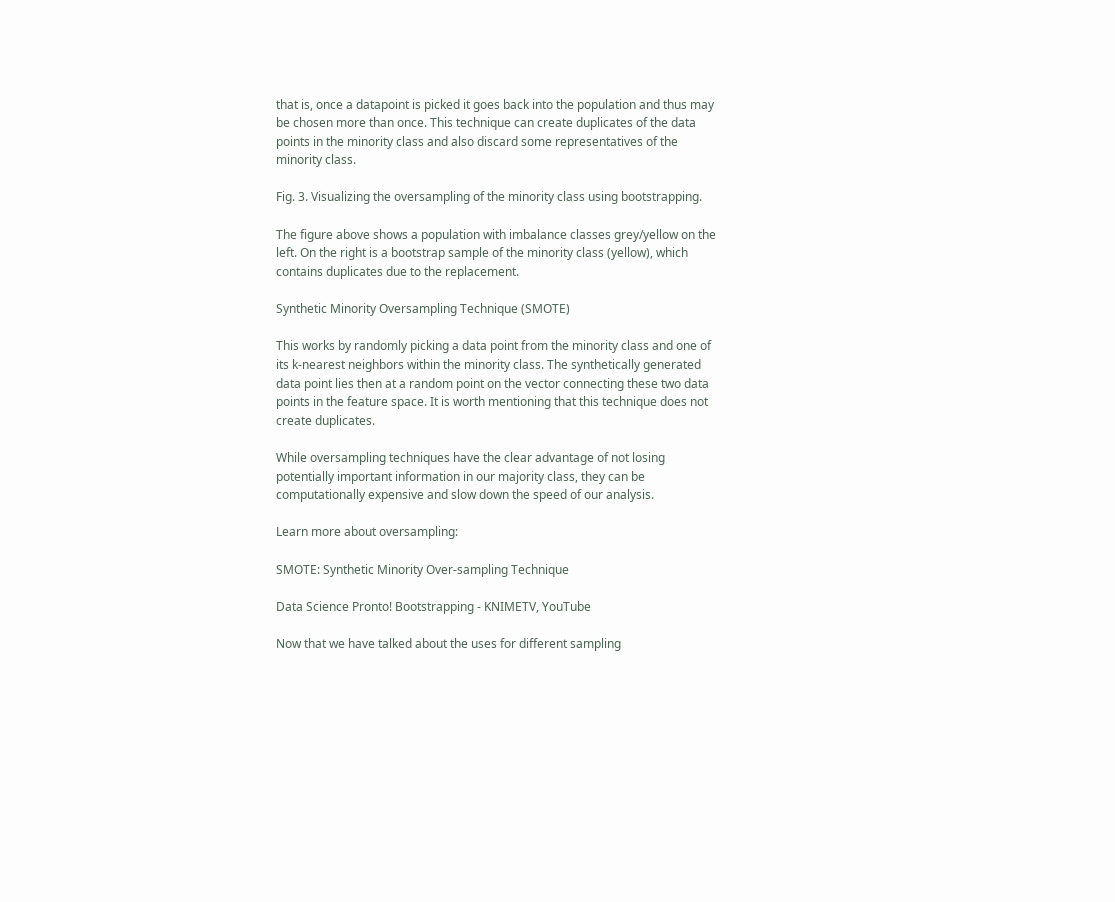that is, once a datapoint is picked it goes back into the population and thus may be chosen more than once. This technique can create duplicates of the data points in the minority class and also discard some representatives of the minority class.

Fig. 3. Visualizing the oversampling of the minority class using bootstrapping.

The figure above shows a population with imbalance classes grey/yellow on the left. On the right is a bootstrap sample of the minority class (yellow), which contains duplicates due to the replacement.

Synthetic Minority Oversampling Technique (SMOTE)

This works by randomly picking a data point from the minority class and one of its k-nearest neighbors within the minority class. The synthetically generated data point lies then at a random point on the vector connecting these two data points in the feature space. It is worth mentioning that this technique does not create duplicates.

While oversampling techniques have the clear advantage of not losing potentially important information in our majority class, they can be computationally expensive and slow down the speed of our analysis.

Learn more about oversampling:

SMOTE: Synthetic Minority Over-sampling Technique

Data Science Pronto! Bootstrapping - KNIMETV, YouTube

Now that we have talked about the uses for different sampling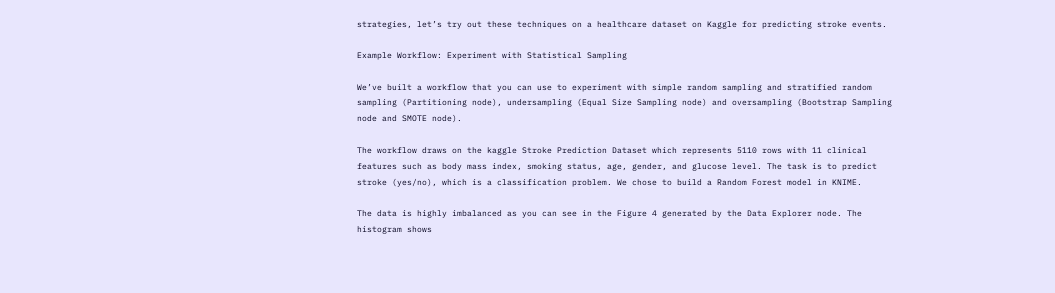strategies, let’s try out these techniques on a healthcare dataset on Kaggle for predicting stroke events.

Example Workflow: Experiment with Statistical Sampling

We’ve built a workflow that you can use to experiment with simple random sampling and stratified random sampling (Partitioning node), undersampling (Equal Size Sampling node) and oversampling (Bootstrap Sampling node and SMOTE node).

The workflow draws on the kaggle Stroke Prediction Dataset which represents 5110 rows with 11 clinical features such as body mass index, smoking status, age, gender, and glucose level. The task is to predict stroke (yes/no), which is a classification problem. We chose to build a Random Forest model in KNIME.

The data is highly imbalanced as you can see in the Figure 4 generated by the Data Explorer node. The histogram shows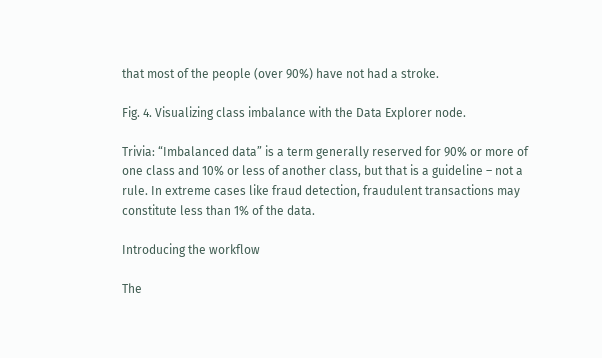that most of the people (over 90%) have not had a stroke.

Fig. 4. Visualizing class imbalance with the Data Explorer node.

Trivia: “Imbalanced data” is a term generally reserved for 90% or more of one class and 10% or less of another class, but that is a guideline – not a rule. In extreme cases like fraud detection, fraudulent transactions may constitute less than 1% of the data.

Introducing the workflow

The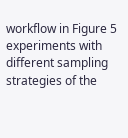workflow in Figure 5 experiments with different sampling strategies of the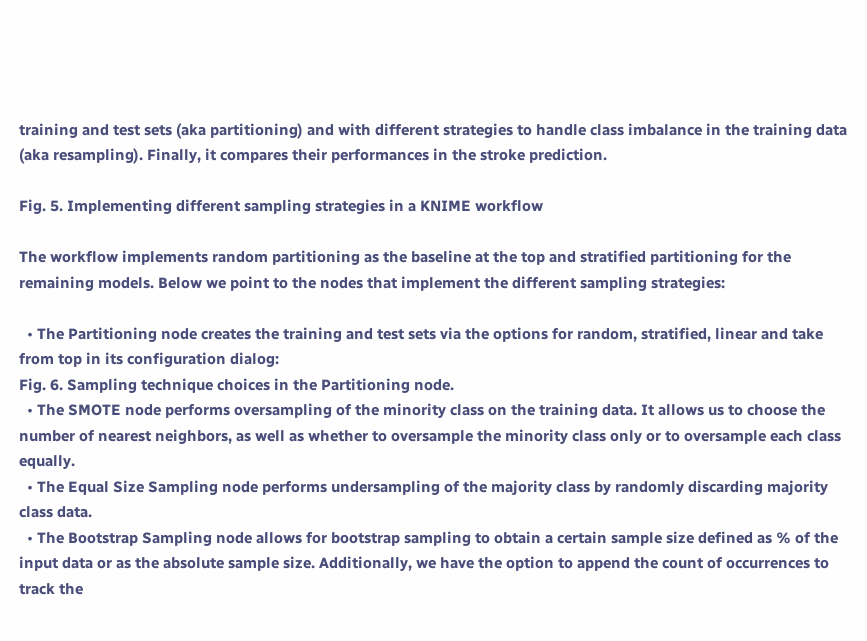training and test sets (aka partitioning) and with different strategies to handle class imbalance in the training data (aka resampling). Finally, it compares their performances in the stroke prediction.

Fig. 5. Implementing different sampling strategies in a KNIME workflow

The workflow implements random partitioning as the baseline at the top and stratified partitioning for the remaining models. Below we point to the nodes that implement the different sampling strategies:

  • The Partitioning node creates the training and test sets via the options for random, stratified, linear and take from top in its configuration dialog:
Fig. 6. Sampling technique choices in the Partitioning node.
  • The SMOTE node performs oversampling of the minority class on the training data. It allows us to choose the number of nearest neighbors, as well as whether to oversample the minority class only or to oversample each class equally.
  • The Equal Size Sampling node performs undersampling of the majority class by randomly discarding majority class data.
  • The Bootstrap Sampling node allows for bootstrap sampling to obtain a certain sample size defined as % of the input data or as the absolute sample size. Additionally, we have the option to append the count of occurrences to track the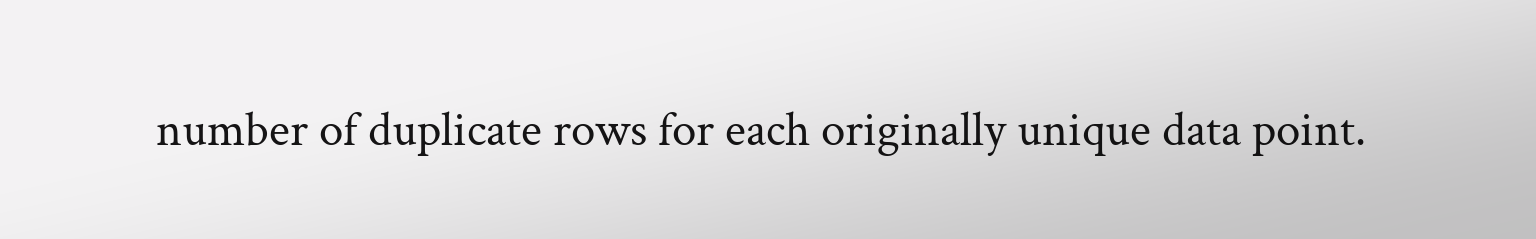number of duplicate rows for each originally unique data point.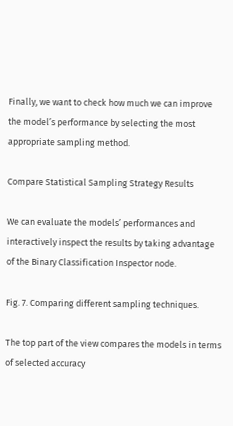Finally, we want to check how much we can improve the model’s performance by selecting the most appropriate sampling method.

Compare Statistical Sampling Strategy Results

We can evaluate the models’ performances and interactively inspect the results by taking advantage of the Binary Classification Inspector node.

Fig. 7. Comparing different sampling techniques.

The top part of the view compares the models in terms of selected accuracy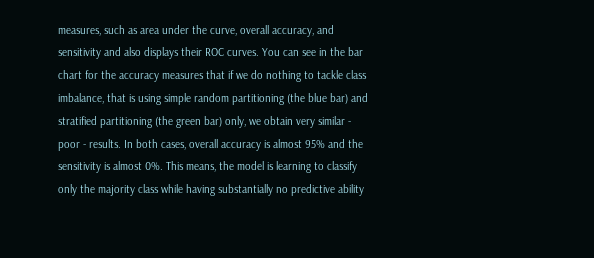measures, such as area under the curve, overall accuracy, and sensitivity and also displays their ROC curves. You can see in the bar chart for the accuracy measures that if we do nothing to tackle class imbalance, that is using simple random partitioning (the blue bar) and stratified partitioning (the green bar) only, we obtain very similar - poor - results. In both cases, overall accuracy is almost 95% and the sensitivity is almost 0%. This means, the model is learning to classify only the majority class while having substantially no predictive ability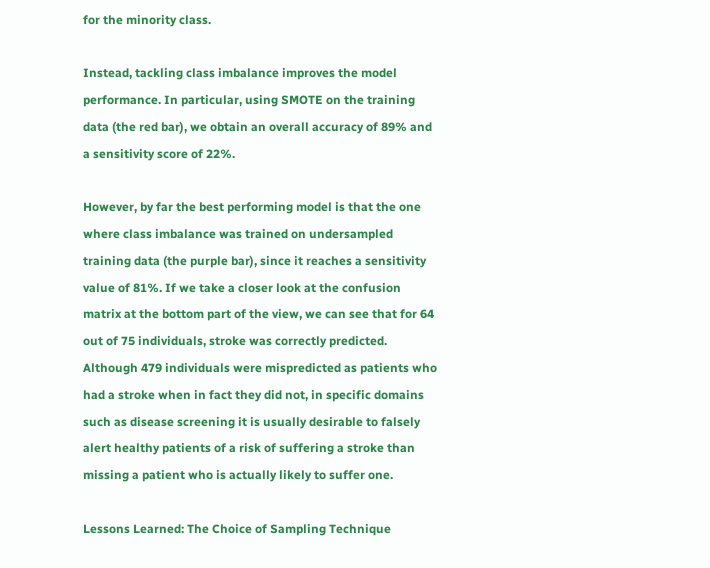for the minority class.

Instead, tackling class imbalance improves the model performance. In particular, using SMOTE on the training data (the red bar), we obtain an overall accuracy of 89% and a sensitivity score of 22%.

However, by far the best performing model is that the one where class imbalance was trained on undersampled training data (the purple bar), since it reaches a sensitivity value of 81%. If we take a closer look at the confusion matrix at the bottom part of the view, we can see that for 64 out of 75 individuals, stroke was correctly predicted. Although 479 individuals were mispredicted as patients who had a stroke when in fact they did not, in specific domains such as disease screening it is usually desirable to falsely alert healthy patients of a risk of suffering a stroke than missing a patient who is actually likely to suffer one.

Lessons Learned: The Choice of Sampling Technique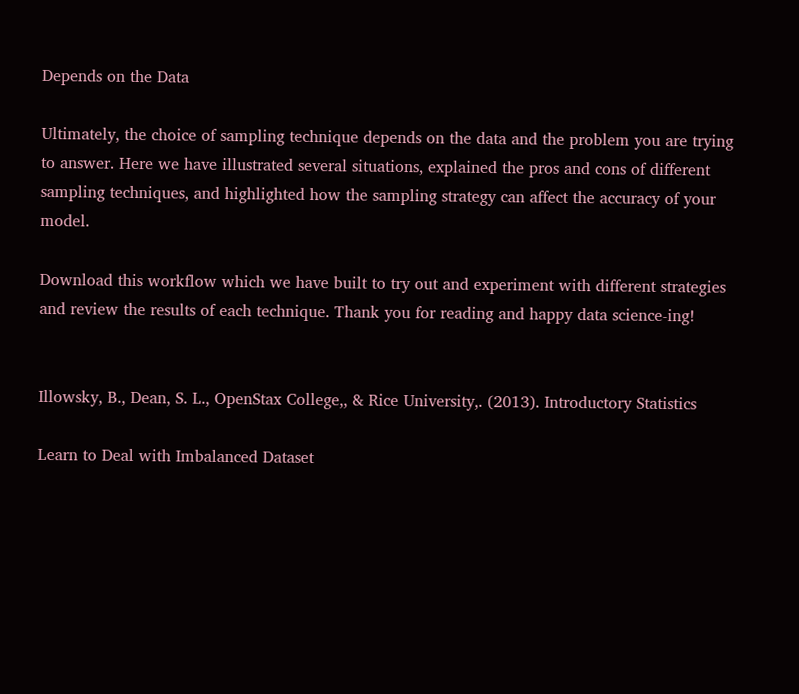Depends on the Data

Ultimately, the choice of sampling technique depends on the data and the problem you are trying to answer. Here we have illustrated several situations, explained the pros and cons of different sampling techniques, and highlighted how the sampling strategy can affect the accuracy of your model.

Download this workflow which we have built to try out and experiment with different strategies and review the results of each technique. Thank you for reading and happy data science-ing!


Illowsky, B., Dean, S. L., OpenStax College,, & Rice University,. (2013). Introductory Statistics

Learn to Deal with Imbalanced Dataset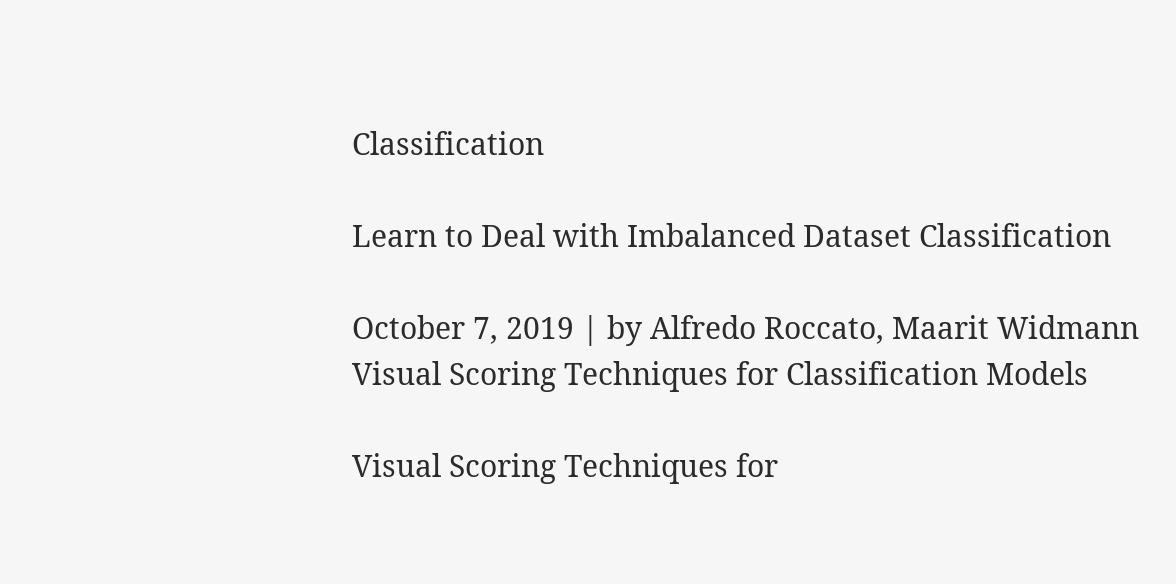Classification

Learn to Deal with Imbalanced Dataset Classification

October 7, 2019 | by Alfredo Roccato, Maarit Widmann
Visual Scoring Techniques for Classification Models

Visual Scoring Techniques for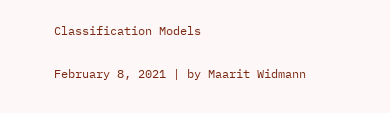Classification Models

February 8, 2021 | by Maarit Widmann